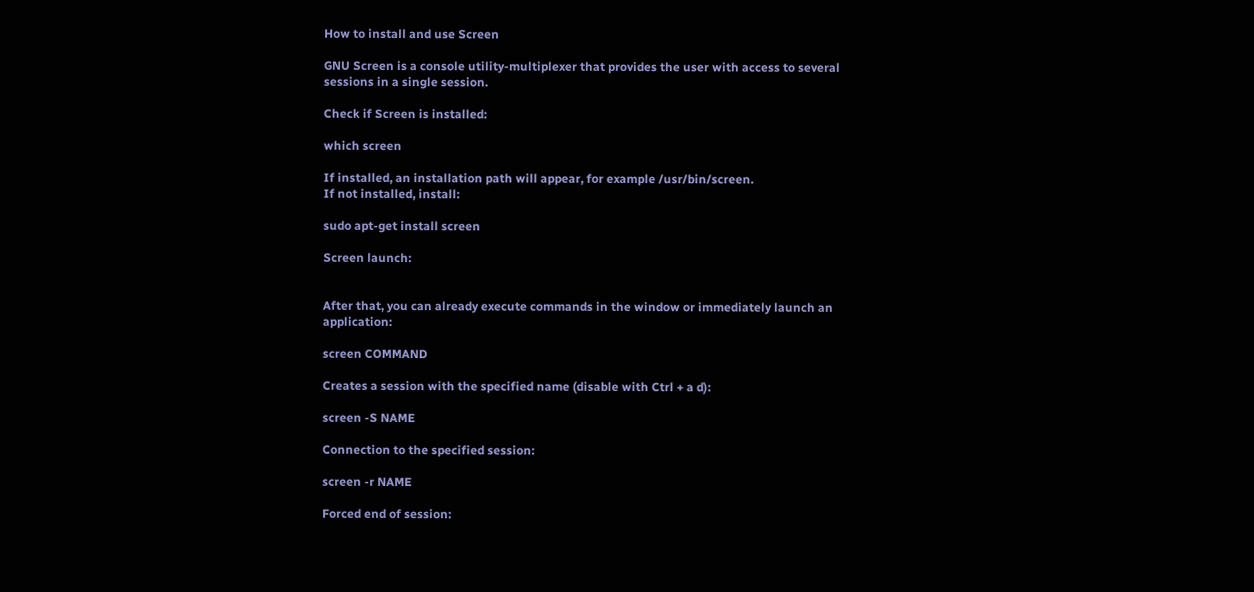How to install and use Screen

GNU Screen is a console utility-multiplexer that provides the user with access to several sessions in a single session.

Check if Screen is installed:

which screen

If installed, an installation path will appear, for example /usr/bin/screen.
If not installed, install:

sudo apt-get install screen

Screen launch:


After that, you can already execute commands in the window or immediately launch an application:

screen COMMAND

Creates a session with the specified name (disable with Ctrl + a d):

screen -S NAME

Connection to the specified session:

screen -r NAME

Forced end of session: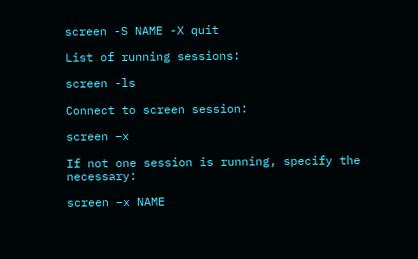screen -S NAME -X quit

List of running sessions:

screen -ls

Connect to screen session:

screen –x

If not one session is running, specify the necessary:

screen –x NAME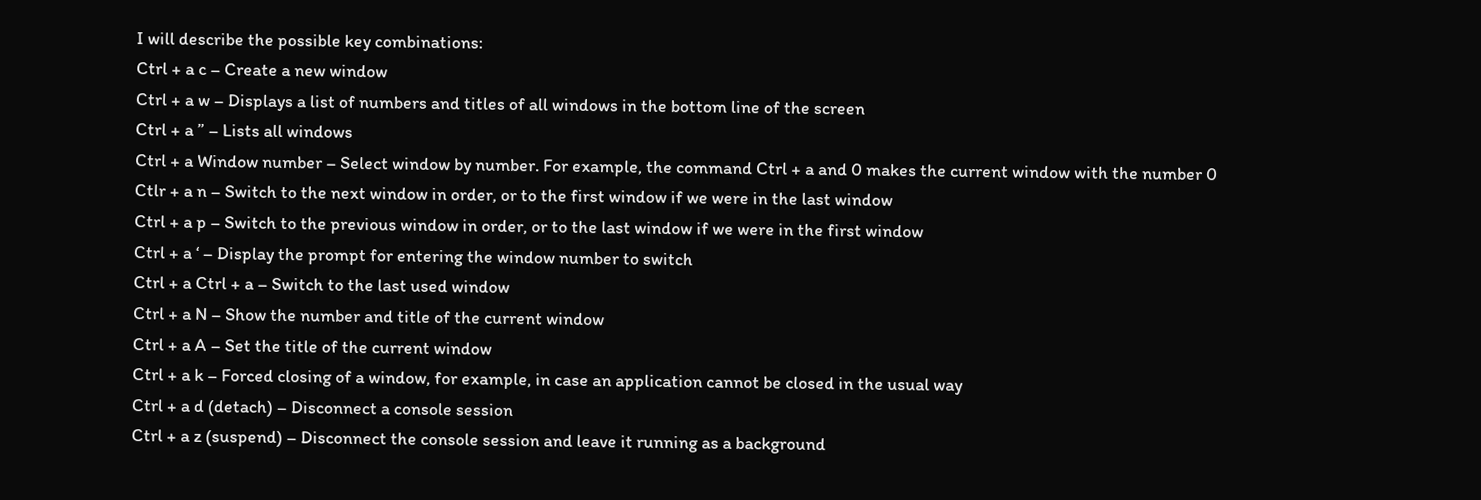I will describe the possible key combinations:
Ctrl + a c – Create a new window
Ctrl + a w – Displays a list of numbers and titles of all windows in the bottom line of the screen
Ctrl + a ” – Lists all windows
Ctrl + a Window number – Select window by number. For example, the command Ctrl + a and 0 makes the current window with the number 0
Ctlr + a n – Switch to the next window in order, or to the first window if we were in the last window
Ctrl + a p – Switch to the previous window in order, or to the last window if we were in the first window
Ctrl + a ‘ – Display the prompt for entering the window number to switch
Ctrl + a Ctrl + a – Switch to the last used window
Ctrl + a N – Show the number and title of the current window
Ctrl + a A – Set the title of the current window
Ctrl + a k – Forced closing of a window, for example, in case an application cannot be closed in the usual way
Ctrl + a d (detach) – Disconnect a console session
Ctrl + a z (suspend) – Disconnect the console session and leave it running as a background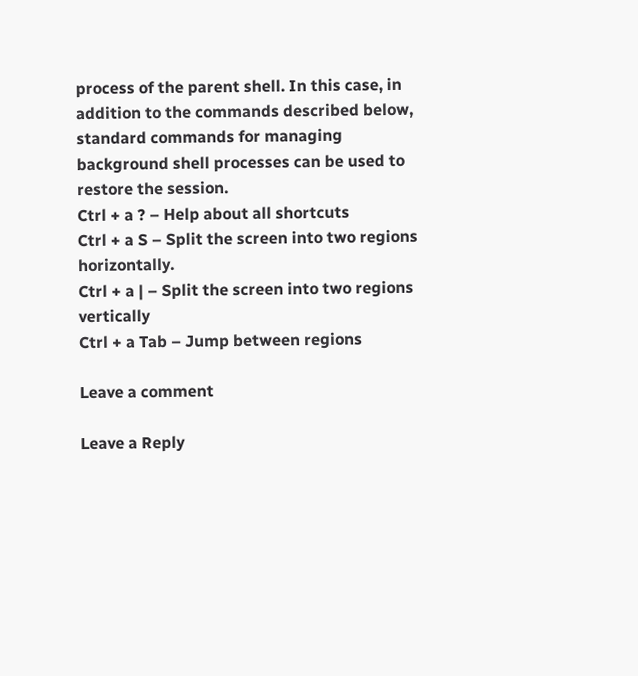process of the parent shell. In this case, in addition to the commands described below, standard commands for managing background shell processes can be used to restore the session.
Ctrl + a ? – Help about all shortcuts
Ctrl + a S – Split the screen into two regions horizontally.
Ctrl + a | – Split the screen into two regions vertically
Ctrl + a Tab – Jump between regions

Leave a comment

Leave a Reply